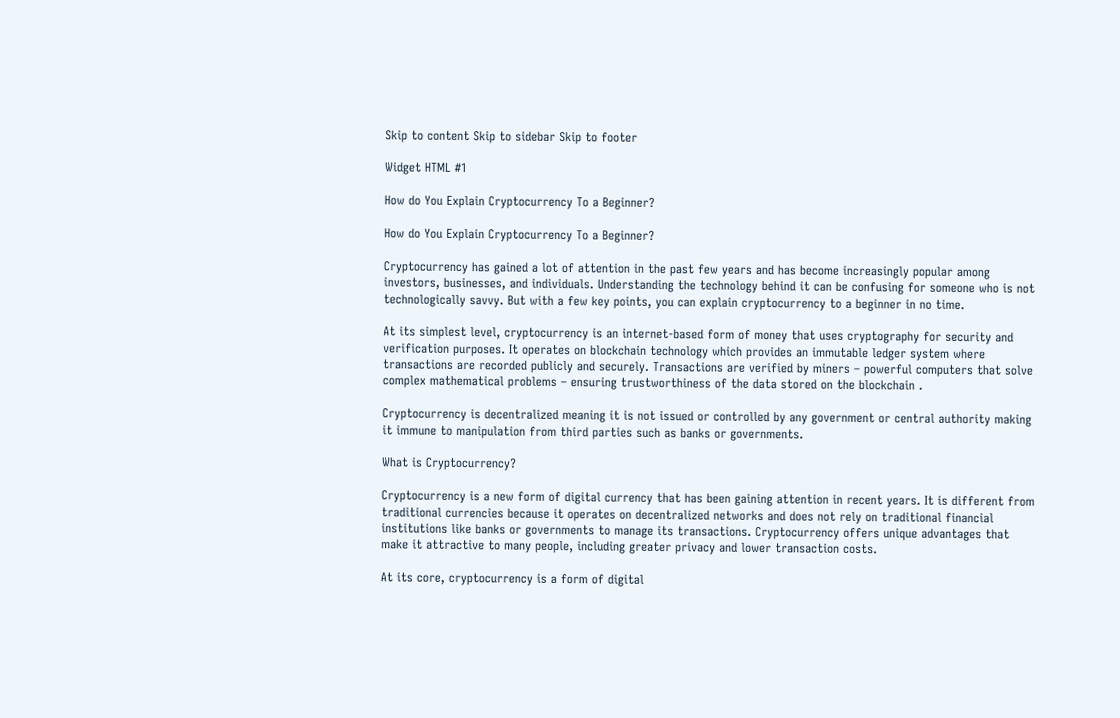Skip to content Skip to sidebar Skip to footer

Widget HTML #1

How do You Explain Cryptocurrency To a Beginner?

How do You Explain Cryptocurrency To a Beginner?

Cryptocurrency has gained a lot of attention in the past few years and has become increasingly popular among investors, businesses, and individuals. Understanding the technology behind it can be confusing for someone who is not technologically savvy. But with a few key points, you can explain cryptocurrency to a beginner in no time.

At its simplest level, cryptocurrency is an internet-based form of money that uses cryptography for security and verification purposes. It operates on blockchain technology which provides an immutable ledger system where transactions are recorded publicly and securely. Transactions are verified by miners – powerful computers that solve complex mathematical problems – ensuring trustworthiness of the data stored on the blockchain .

Cryptocurrency is decentralized meaning it is not issued or controlled by any government or central authority making it immune to manipulation from third parties such as banks or governments.

What is Cryptocurrency?

Cryptocurrency is a new form of digital currency that has been gaining attention in recent years. It is different from traditional currencies because it operates on decentralized networks and does not rely on traditional financial institutions like banks or governments to manage its transactions. Cryptocurrency offers unique advantages that make it attractive to many people, including greater privacy and lower transaction costs.

At its core, cryptocurrency is a form of digital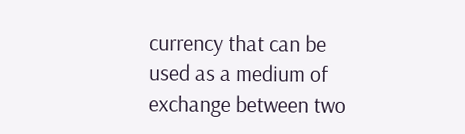currency that can be used as a medium of exchange between two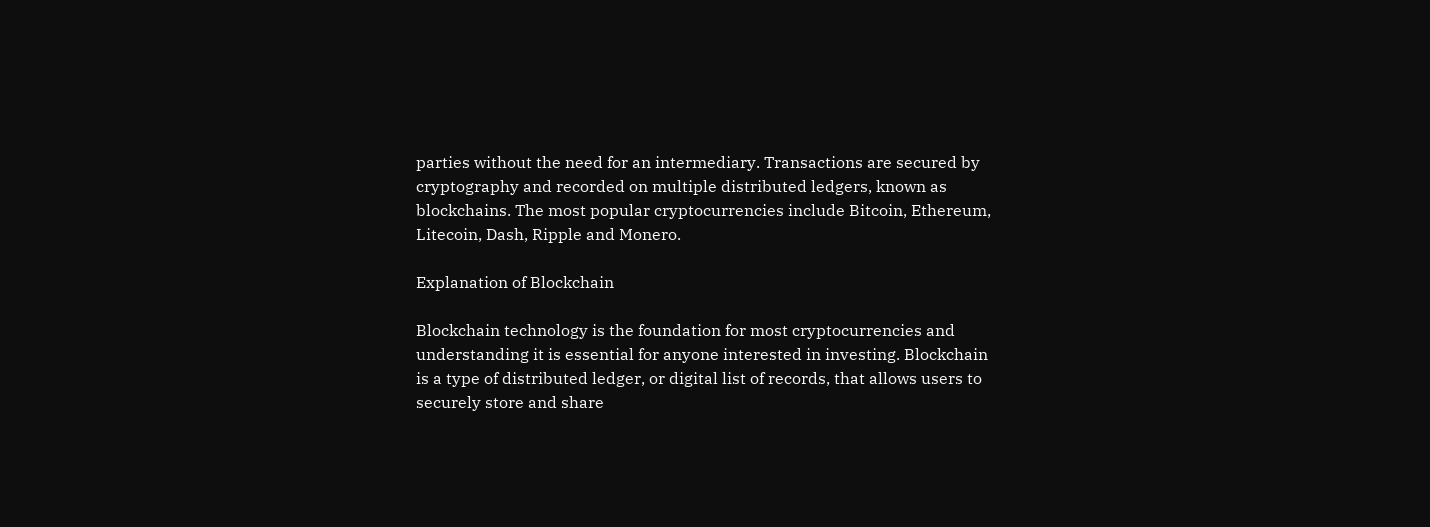parties without the need for an intermediary. Transactions are secured by cryptography and recorded on multiple distributed ledgers, known as blockchains. The most popular cryptocurrencies include Bitcoin, Ethereum, Litecoin, Dash, Ripple and Monero.

Explanation of Blockchain

Blockchain technology is the foundation for most cryptocurrencies and understanding it is essential for anyone interested in investing. Blockchain is a type of distributed ledger, or digital list of records, that allows users to securely store and share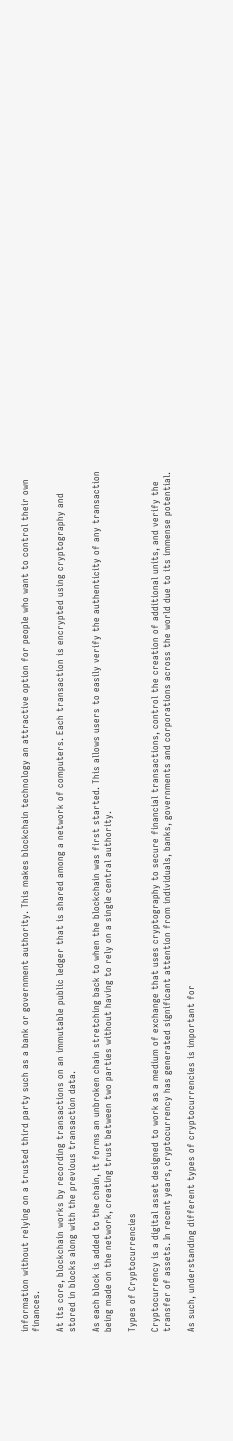information without relying on a trusted third party such as a bank or government authority. This makes blockchain technology an attractive option for people who want to control their own finances.

At its core, blockchain works by recording transactions on an immutable public ledger that is shared among a network of computers. Each transaction is encrypted using cryptography and stored in blocks along with the previous transaction data.

As each block is added to the chain, it forms an unbroken chain stretching back to when the blockchain was first started. This allows users to easily verify the authenticity of any transaction being made on the network, creating trust between two parties without having to rely on a single central authority.

Types of Cryptocurrencies

Cryptocurrency is a digital asset designed to work as a medium of exchange that uses cryptography to secure financial transactions, control the creation of additional units, and verify the transfer of assets. In recent years, cryptocurrency has generated significant attention from individuals, banks, governments and corporations across the world due to its immense potential.

As such, understanding different types of cryptocurrencies is important for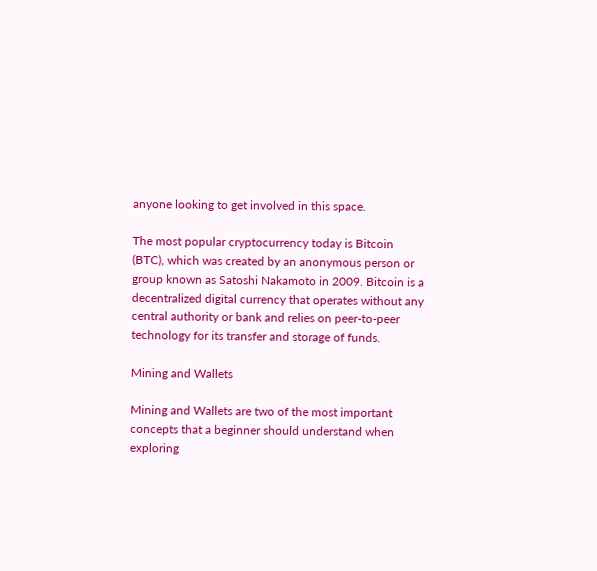anyone looking to get involved in this space.

The most popular cryptocurrency today is Bitcoin (BTC), which was created by an anonymous person or group known as Satoshi Nakamoto in 2009. Bitcoin is a decentralized digital currency that operates without any central authority or bank and relies on peer-to-peer technology for its transfer and storage of funds.

Mining and Wallets

Mining and Wallets are two of the most important concepts that a beginner should understand when exploring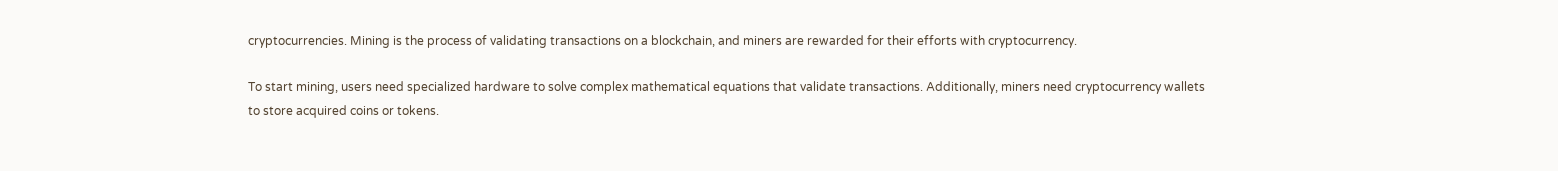cryptocurrencies. Mining is the process of validating transactions on a blockchain, and miners are rewarded for their efforts with cryptocurrency.

To start mining, users need specialized hardware to solve complex mathematical equations that validate transactions. Additionally, miners need cryptocurrency wallets to store acquired coins or tokens.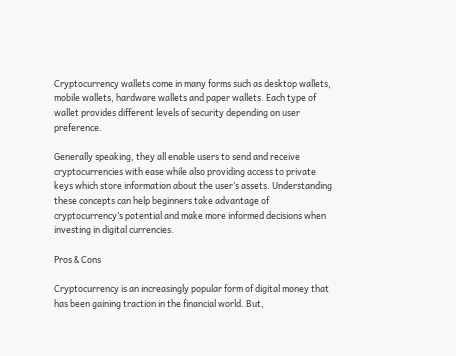Cryptocurrency wallets come in many forms such as desktop wallets, mobile wallets, hardware wallets and paper wallets. Each type of wallet provides different levels of security depending on user preference.

Generally speaking, they all enable users to send and receive cryptocurrencies with ease while also providing access to private keys which store information about the user’s assets. Understanding these concepts can help beginners take advantage of cryptocurrency’s potential and make more informed decisions when investing in digital currencies.

Pros & Cons

Cryptocurrency is an increasingly popular form of digital money that has been gaining traction in the financial world. But,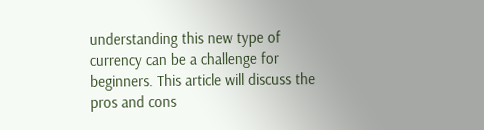understanding this new type of currency can be a challenge for beginners. This article will discuss the pros and cons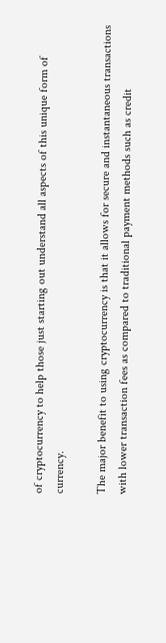of cryptocurrency to help those just starting out understand all aspects of this unique form of currency.

The major benefit to using cryptocurrency is that it allows for secure and instantaneous transactions with lower transaction fees as compared to traditional payment methods such as credit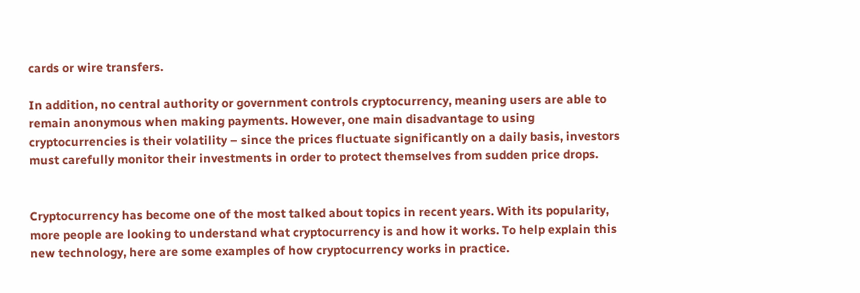cards or wire transfers.

In addition, no central authority or government controls cryptocurrency, meaning users are able to remain anonymous when making payments. However, one main disadvantage to using cryptocurrencies is their volatility – since the prices fluctuate significantly on a daily basis, investors must carefully monitor their investments in order to protect themselves from sudden price drops.


Cryptocurrency has become one of the most talked about topics in recent years. With its popularity, more people are looking to understand what cryptocurrency is and how it works. To help explain this new technology, here are some examples of how cryptocurrency works in practice.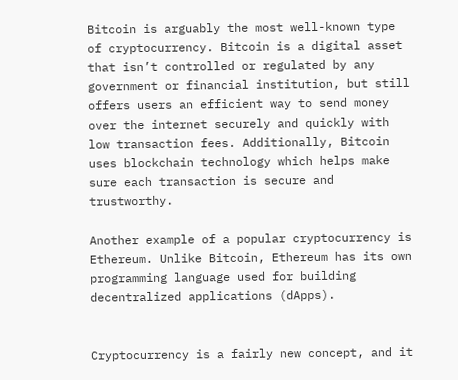Bitcoin is arguably the most well-known type of cryptocurrency. Bitcoin is a digital asset that isn’t controlled or regulated by any government or financial institution, but still offers users an efficient way to send money over the internet securely and quickly with low transaction fees. Additionally, Bitcoin uses blockchain technology which helps make sure each transaction is secure and trustworthy.

Another example of a popular cryptocurrency is Ethereum. Unlike Bitcoin, Ethereum has its own programming language used for building decentralized applications (dApps).


Cryptocurrency is a fairly new concept, and it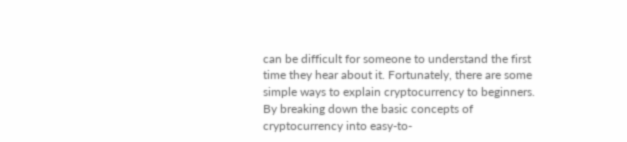can be difficult for someone to understand the first time they hear about it. Fortunately, there are some simple ways to explain cryptocurrency to beginners. By breaking down the basic concepts of cryptocurrency into easy-to-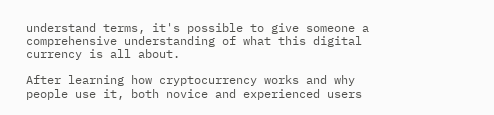understand terms, it's possible to give someone a comprehensive understanding of what this digital currency is all about.

After learning how cryptocurrency works and why people use it, both novice and experienced users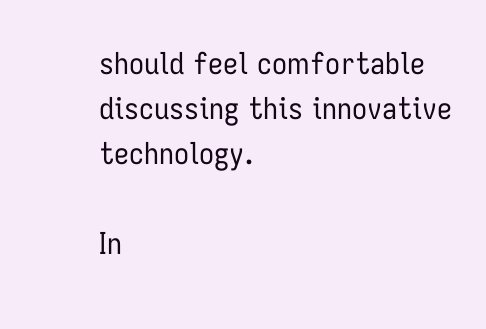should feel comfortable discussing this innovative technology.

In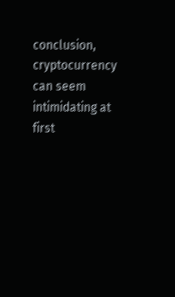conclusion, cryptocurrency can seem intimidating at first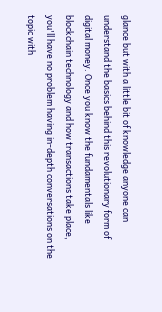glance but with a little bit of knowledge anyone can understand the basics behind this revolutionary form of digital money. Once you know the fundamentals like blockchain technology and how transactions take place, you'll have no problem having in-depth conversations on the topic with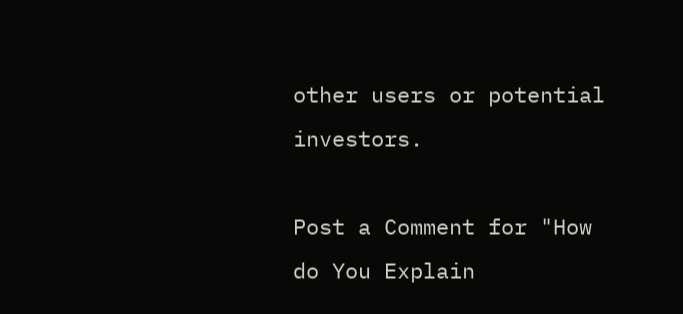other users or potential investors.

Post a Comment for "How do You Explain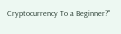Cryptocurrency To a Beginner?"